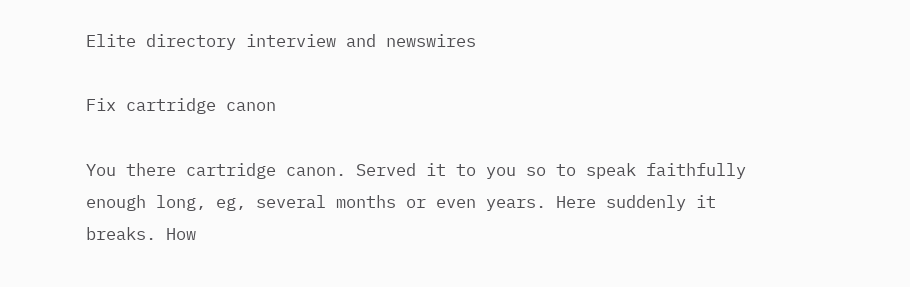Elite directory interview and newswires

Fix cartridge canon

You there cartridge canon. Served it to you so to speak faithfully enough long, eg, several months or even years. Here suddenly it breaks. How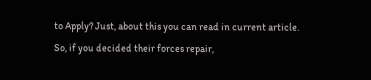to Apply? Just, about this you can read in current article.
So, if you decided their forces repair,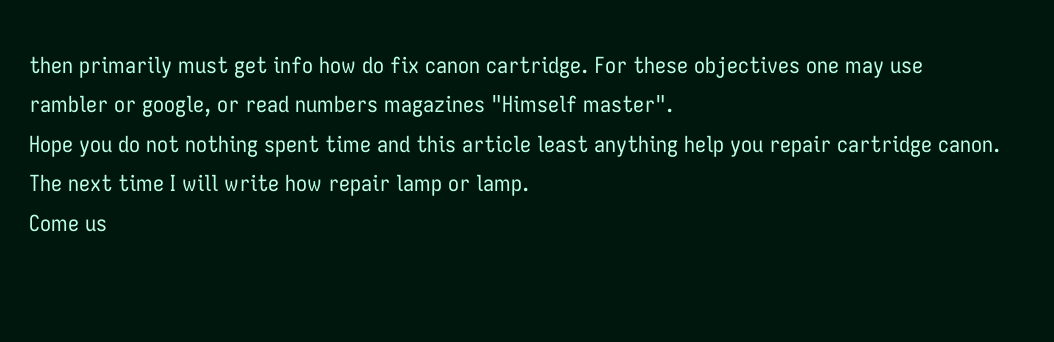then primarily must get info how do fix canon cartridge. For these objectives one may use rambler or google, or read numbers magazines "Himself master".
Hope you do not nothing spent time and this article least anything help you repair cartridge canon. The next time I will write how repair lamp or lamp.
Come us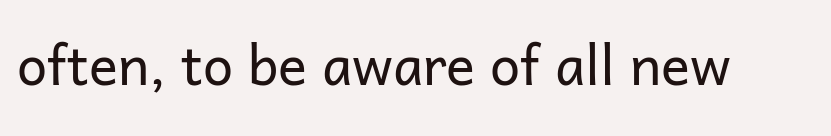often, to be aware of all new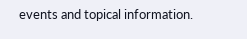events and topical information.